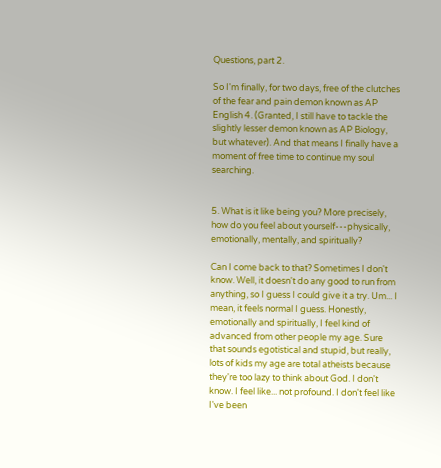Questions, part 2.

So I'm finally, for two days, free of the clutches of the fear and pain demon known as AP English 4. (Granted, I still have to tackle the slightly lesser demon known as AP Biology, but whatever). And that means I finally have a moment of free time to continue my soul searching.


5. What is it like being you? More precisely, how do you feel about yourself---physically, emotionally, mentally, and spiritually?

Can I come back to that? Sometimes I don't know. Well, it doesn't do any good to run from anything, so I guess I could give it a try. Um... I mean, it feels normal I guess. Honestly, emotionally and spiritually, I feel kind of advanced from other people my age. Sure that sounds egotistical and stupid, but really, lots of kids my age are total atheists because they're too lazy to think about God. I don't know. I feel like... not profound. I don't feel like I've been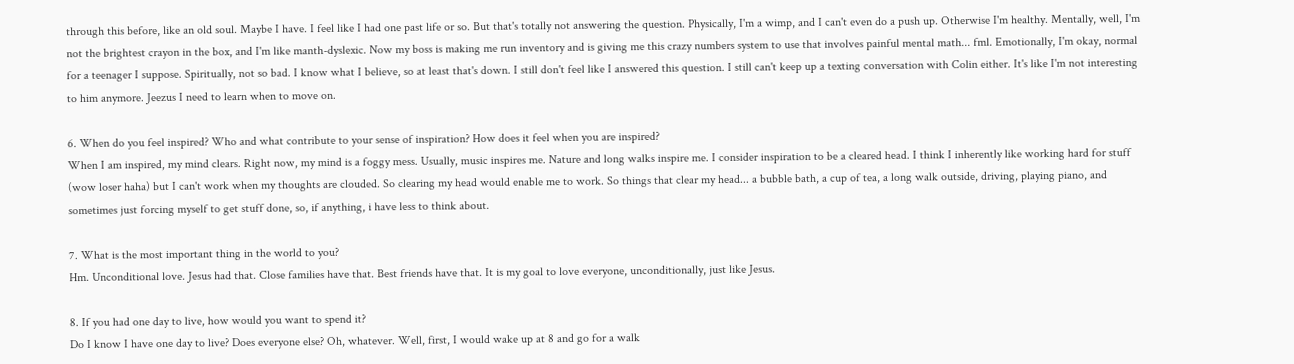through this before, like an old soul. Maybe I have. I feel like I had one past life or so. But that's totally not answering the question. Physically, I'm a wimp, and I can't even do a push up. Otherwise I'm healthy. Mentally, well, I'm not the brightest crayon in the box, and I'm like manth-dyslexic. Now my boss is making me run inventory and is giving me this crazy numbers system to use that involves painful mental math... fml. Emotionally, I'm okay, normal for a teenager I suppose. Spiritually, not so bad. I know what I believe, so at least that's down. I still don't feel like I answered this question. I still can't keep up a texting conversation with Colin either. It's like I'm not interesting to him anymore. Jeezus I need to learn when to move on.

6. When do you feel inspired? Who and what contribute to your sense of inspiration? How does it feel when you are inspired?
When I am inspired, my mind clears. Right now, my mind is a foggy mess. Usually, music inspires me. Nature and long walks inspire me. I consider inspiration to be a cleared head. I think I inherently like working hard for stuff (wow loser haha) but I can't work when my thoughts are clouded. So clearing my head would enable me to work. So things that clear my head... a bubble bath, a cup of tea, a long walk outside, driving, playing piano, and sometimes just forcing myself to get stuff done, so, if anything, i have less to think about.

7. What is the most important thing in the world to you?
Hm. Unconditional love. Jesus had that. Close families have that. Best friends have that. It is my goal to love everyone, unconditionally, just like Jesus.

8. If you had one day to live, how would you want to spend it?
Do I know I have one day to live? Does everyone else? Oh, whatever. Well, first, I would wake up at 8 and go for a walk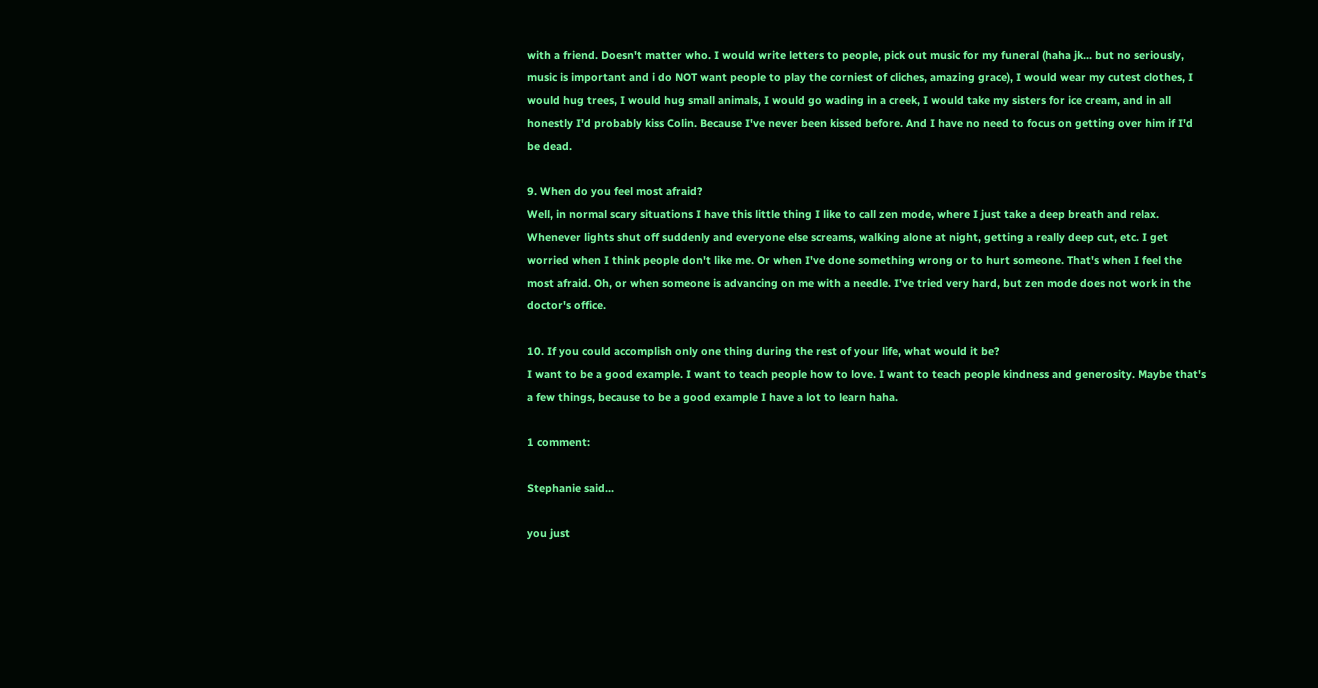with a friend. Doesn't matter who. I would write letters to people, pick out music for my funeral (haha jk... but no seriously, music is important and i do NOT want people to play the corniest of cliches, amazing grace), I would wear my cutest clothes, I would hug trees, I would hug small animals, I would go wading in a creek, I would take my sisters for ice cream, and in all honestly I'd probably kiss Colin. Because I've never been kissed before. And I have no need to focus on getting over him if I'd be dead.

9. When do you feel most afraid?
Well, in normal scary situations I have this little thing I like to call zen mode, where I just take a deep breath and relax. Whenever lights shut off suddenly and everyone else screams, walking alone at night, getting a really deep cut, etc. I get worried when I think people don't like me. Or when I've done something wrong or to hurt someone. That's when I feel the most afraid. Oh, or when someone is advancing on me with a needle. I've tried very hard, but zen mode does not work in the doctor's office.

10. If you could accomplish only one thing during the rest of your life, what would it be?
I want to be a good example. I want to teach people how to love. I want to teach people kindness and generosity. Maybe that's a few things, because to be a good example I have a lot to learn haha.

1 comment:

Stephanie said...

you just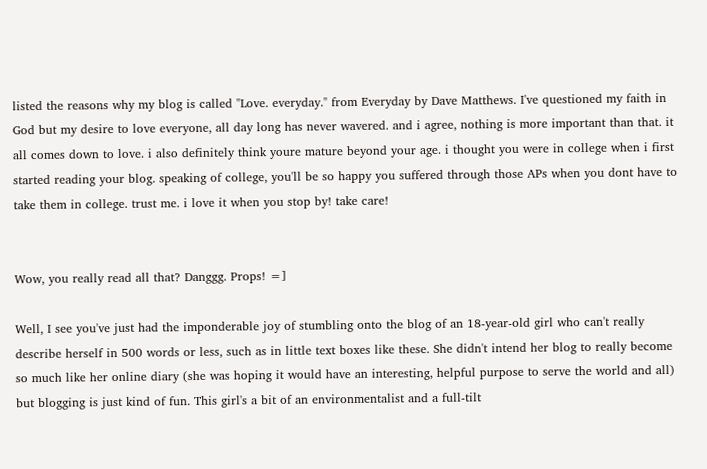listed the reasons why my blog is called "Love. everyday." from Everyday by Dave Matthews. I've questioned my faith in God but my desire to love everyone, all day long has never wavered. and i agree, nothing is more important than that. it all comes down to love. i also definitely think youre mature beyond your age. i thought you were in college when i first started reading your blog. speaking of college, you'll be so happy you suffered through those APs when you dont have to take them in college. trust me. i love it when you stop by! take care!


Wow, you really read all that? Danggg. Props! =]

Well, I see you've just had the imponderable joy of stumbling onto the blog of an 18-year-old girl who can't really describe herself in 500 words or less, such as in little text boxes like these. She didn't intend her blog to really become so much like her online diary (she was hoping it would have an interesting, helpful purpose to serve the world and all) but blogging is just kind of fun. This girl's a bit of an environmentalist and a full-tilt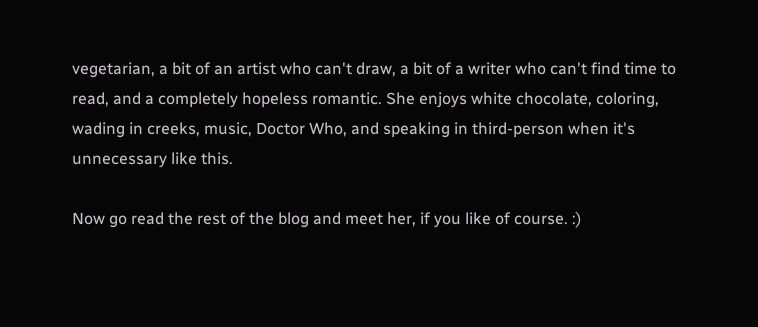vegetarian, a bit of an artist who can't draw, a bit of a writer who can't find time to read, and a completely hopeless romantic. She enjoys white chocolate, coloring, wading in creeks, music, Doctor Who, and speaking in third-person when it's unnecessary like this.

Now go read the rest of the blog and meet her, if you like of course. :)